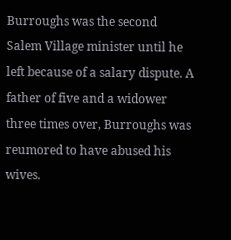Burroughs was the second Salem Village minister until he left because of a salary dispute. A father of five and a widower three times over, Burroughs was reumored to have abused his wives.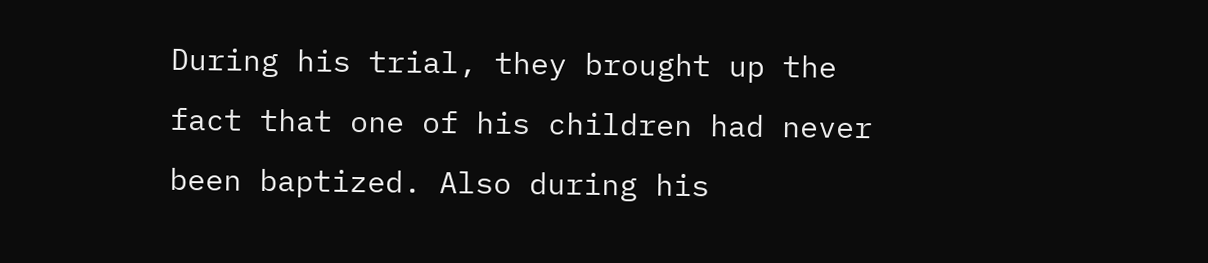During his trial, they brought up the fact that one of his children had never been baptized. Also during his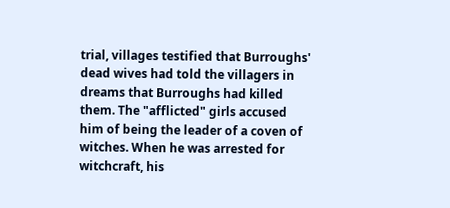trial, villages testified that Burroughs' dead wives had told the villagers in dreams that Burroughs had killed them. The "afflicted" girls accused him of being the leader of a coven of witches. When he was arrested for witchcraft, his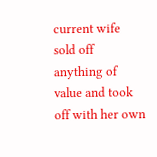current wife sold off anything of value and took off with her own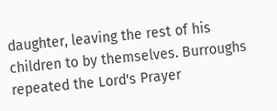daughter, leaving the rest of his children to by themselves. Burroughs repeated the Lord's Prayer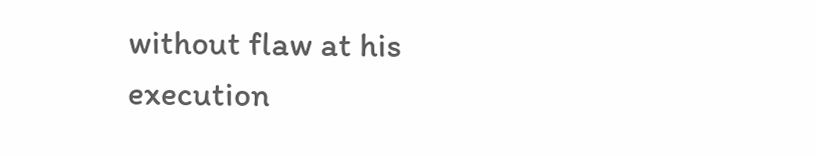without flaw at his execution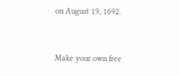on August 19, 1692.


Make your own free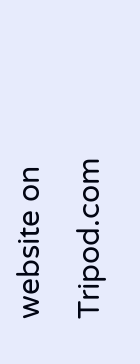website on Tripod.com